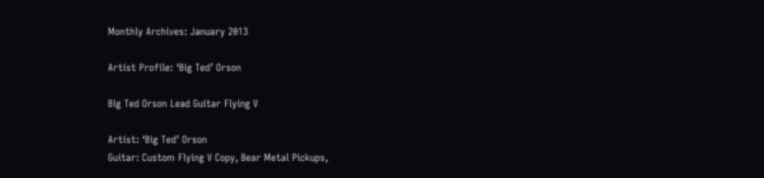Monthly Archives: January 2013

Artist Profile: ‘Big Ted’ Orson

Big Ted Orson Lead Guitar Flying V

Artist: ‘Big Ted’ Orson
Guitar: Custom Flying V Copy, Bear Metal Pickups,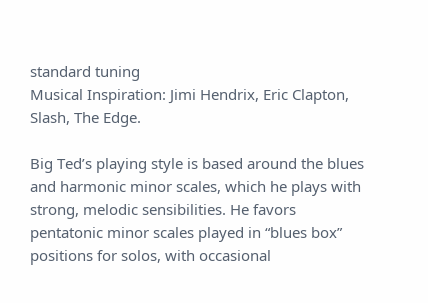standard tuning
Musical Inspiration: Jimi Hendrix, Eric Clapton, Slash, The Edge.

Big Ted’s playing style is based around the blues and harmonic minor scales, which he plays with strong, melodic sensibilities. He favors pentatonic minor scales played in “blues box” positions for solos, with occasional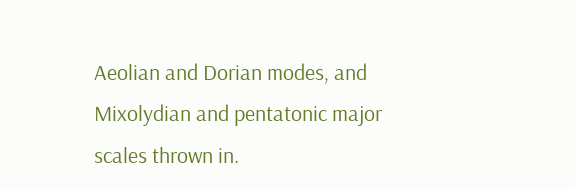Aeolian and Dorian modes, and Mixolydian and pentatonic major scales thrown in.